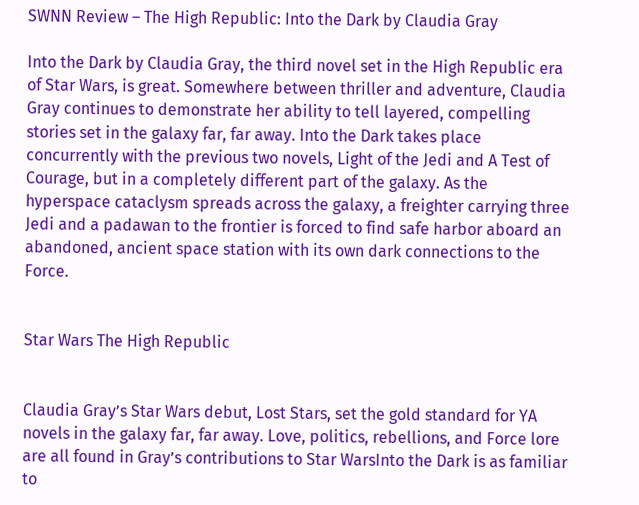SWNN Review – The High Republic: Into the Dark by Claudia Gray

Into the Dark by Claudia Gray, the third novel set in the High Republic era of Star Wars, is great. Somewhere between thriller and adventure, Claudia Gray continues to demonstrate her ability to tell layered, compelling stories set in the galaxy far, far away. Into the Dark takes place concurrently with the previous two novels, Light of the Jedi and A Test of Courage, but in a completely different part of the galaxy. As the hyperspace cataclysm spreads across the galaxy, a freighter carrying three Jedi and a padawan to the frontier is forced to find safe harbor aboard an abandoned, ancient space station with its own dark connections to the Force.


Star Wars The High Republic


Claudia Gray’s Star Wars debut, Lost Stars, set the gold standard for YA novels in the galaxy far, far away. Love, politics, rebellions, and Force lore are all found in Gray’s contributions to Star WarsInto the Dark is as familiar to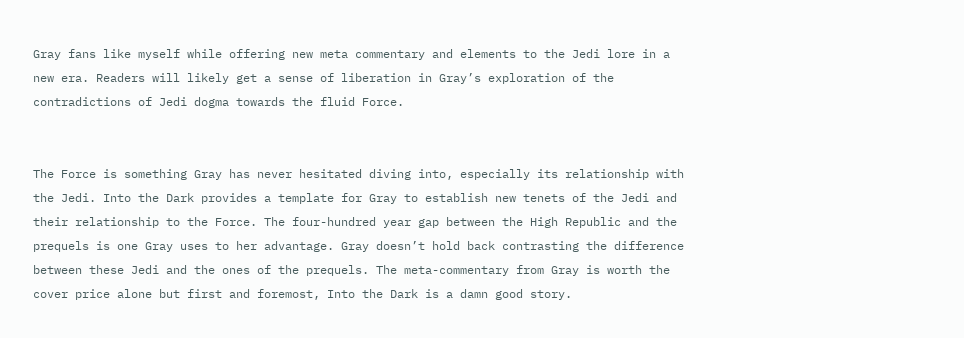Gray fans like myself while offering new meta commentary and elements to the Jedi lore in a new era. Readers will likely get a sense of liberation in Gray’s exploration of the contradictions of Jedi dogma towards the fluid Force.


The Force is something Gray has never hesitated diving into, especially its relationship with the Jedi. Into the Dark provides a template for Gray to establish new tenets of the Jedi and their relationship to the Force. The four-hundred year gap between the High Republic and the prequels is one Gray uses to her advantage. Gray doesn’t hold back contrasting the difference between these Jedi and the ones of the prequels. The meta-commentary from Gray is worth the cover price alone but first and foremost, Into the Dark is a damn good story.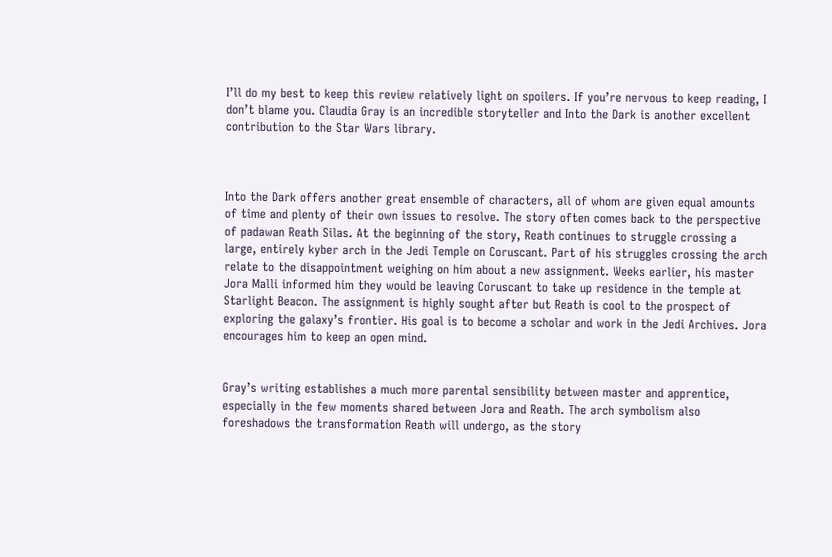I’ll do my best to keep this review relatively light on spoilers. If you’re nervous to keep reading, I don’t blame you. Claudia Gray is an incredible storyteller and Into the Dark is another excellent contribution to the Star Wars library.



Into the Dark offers another great ensemble of characters, all of whom are given equal amounts of time and plenty of their own issues to resolve. The story often comes back to the perspective of padawan Reath Silas. At the beginning of the story, Reath continues to struggle crossing a large, entirely kyber arch in the Jedi Temple on Coruscant. Part of his struggles crossing the arch relate to the disappointment weighing on him about a new assignment. Weeks earlier, his master Jora Malli informed him they would be leaving Coruscant to take up residence in the temple at Starlight Beacon. The assignment is highly sought after but Reath is cool to the prospect of exploring the galaxy’s frontier. His goal is to become a scholar and work in the Jedi Archives. Jora encourages him to keep an open mind.


Gray’s writing establishes a much more parental sensibility between master and apprentice, especially in the few moments shared between Jora and Reath. The arch symbolism also foreshadows the transformation Reath will undergo, as the story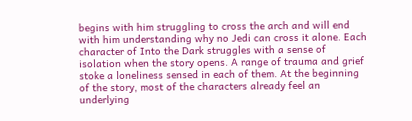begins with him struggling to cross the arch and will end with him understanding why no Jedi can cross it alone. Each character of Into the Dark struggles with a sense of isolation when the story opens. A range of trauma and grief stoke a loneliness sensed in each of them. At the beginning of the story, most of the characters already feel an underlying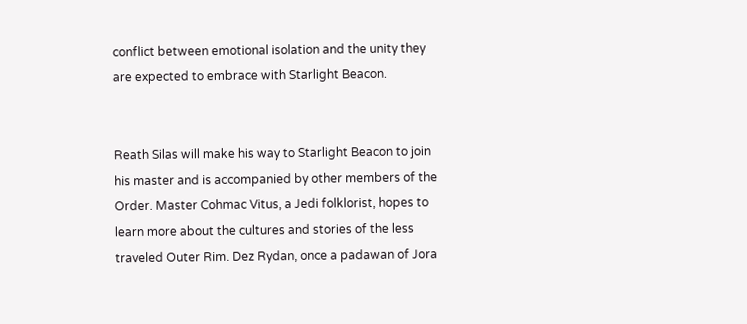conflict between emotional isolation and the unity they are expected to embrace with Starlight Beacon.


Reath Silas will make his way to Starlight Beacon to join his master and is accompanied by other members of the Order. Master Cohmac Vitus, a Jedi folklorist, hopes to learn more about the cultures and stories of the less traveled Outer Rim. Dez Rydan, once a padawan of Jora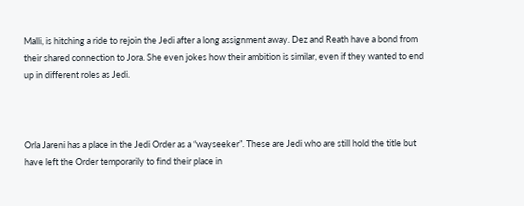Malli, is hitching a ride to rejoin the Jedi after a long assignment away. Dez and Reath have a bond from their shared connection to Jora. She even jokes how their ambition is similar, even if they wanted to end up in different roles as Jedi.



Orla Jareni has a place in the Jedi Order as a “wayseeker”. These are Jedi who are still hold the title but have left the Order temporarily to find their place in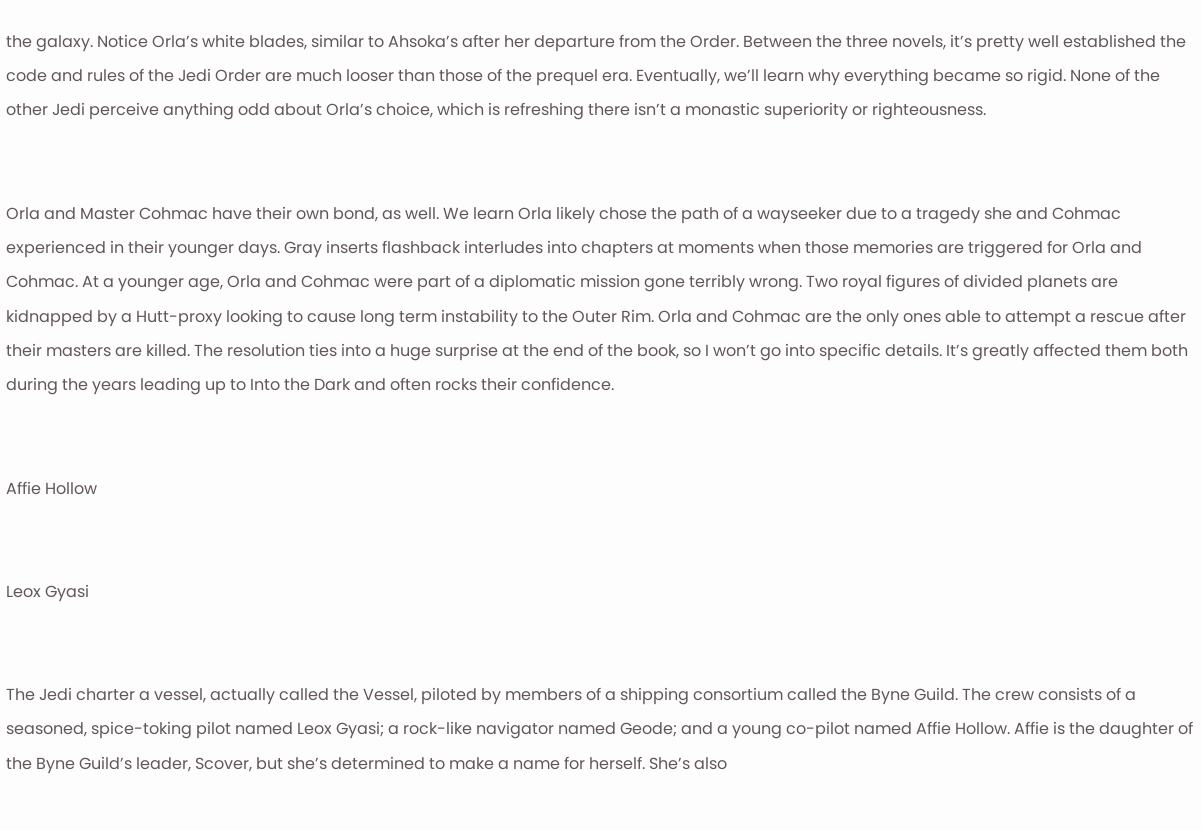the galaxy. Notice Orla’s white blades, similar to Ahsoka’s after her departure from the Order. Between the three novels, it’s pretty well established the code and rules of the Jedi Order are much looser than those of the prequel era. Eventually, we’ll learn why everything became so rigid. None of the other Jedi perceive anything odd about Orla’s choice, which is refreshing there isn’t a monastic superiority or righteousness.


Orla and Master Cohmac have their own bond, as well. We learn Orla likely chose the path of a wayseeker due to a tragedy she and Cohmac experienced in their younger days. Gray inserts flashback interludes into chapters at moments when those memories are triggered for Orla and Cohmac. At a younger age, Orla and Cohmac were part of a diplomatic mission gone terribly wrong. Two royal figures of divided planets are kidnapped by a Hutt-proxy looking to cause long term instability to the Outer Rim. Orla and Cohmac are the only ones able to attempt a rescue after their masters are killed. The resolution ties into a huge surprise at the end of the book, so I won’t go into specific details. It’s greatly affected them both during the years leading up to Into the Dark and often rocks their confidence.


Affie Hollow


Leox Gyasi


The Jedi charter a vessel, actually called the Vessel, piloted by members of a shipping consortium called the Byne Guild. The crew consists of a seasoned, spice-toking pilot named Leox Gyasi; a rock-like navigator named Geode; and a young co-pilot named Affie Hollow. Affie is the daughter of the Byne Guild’s leader, Scover, but she’s determined to make a name for herself. She’s also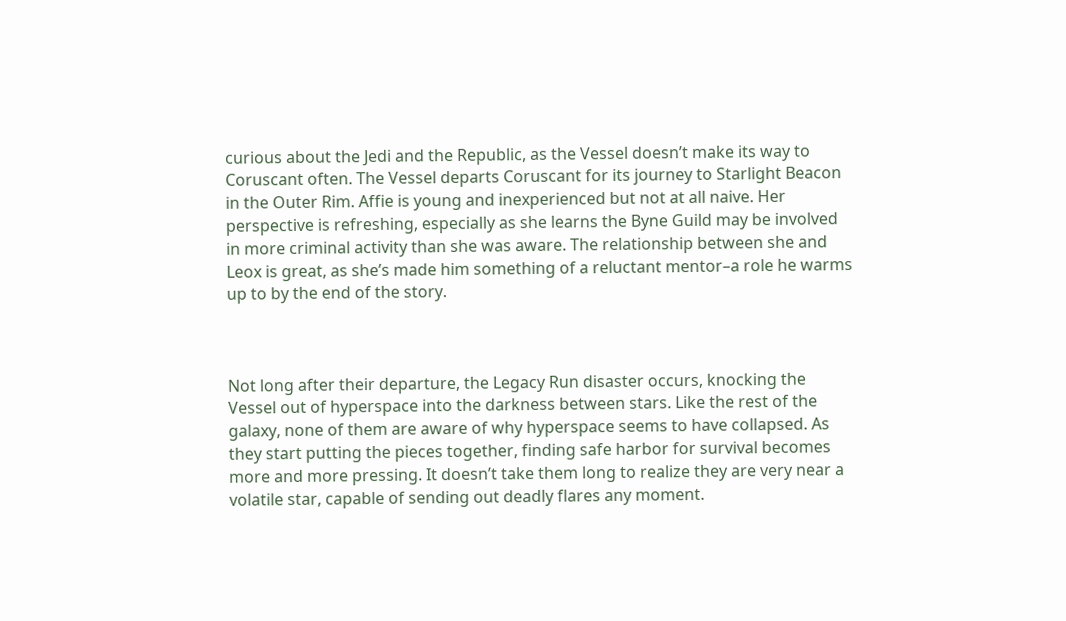curious about the Jedi and the Republic, as the Vessel doesn’t make its way to Coruscant often. The Vessel departs Coruscant for its journey to Starlight Beacon in the Outer Rim. Affie is young and inexperienced but not at all naive. Her perspective is refreshing, especially as she learns the Byne Guild may be involved in more criminal activity than she was aware. The relationship between she and Leox is great, as she’s made him something of a reluctant mentor–a role he warms up to by the end of the story.



Not long after their departure, the Legacy Run disaster occurs, knocking the Vessel out of hyperspace into the darkness between stars. Like the rest of the galaxy, none of them are aware of why hyperspace seems to have collapsed. As they start putting the pieces together, finding safe harbor for survival becomes more and more pressing. It doesn’t take them long to realize they are very near a volatile star, capable of sending out deadly flares any moment.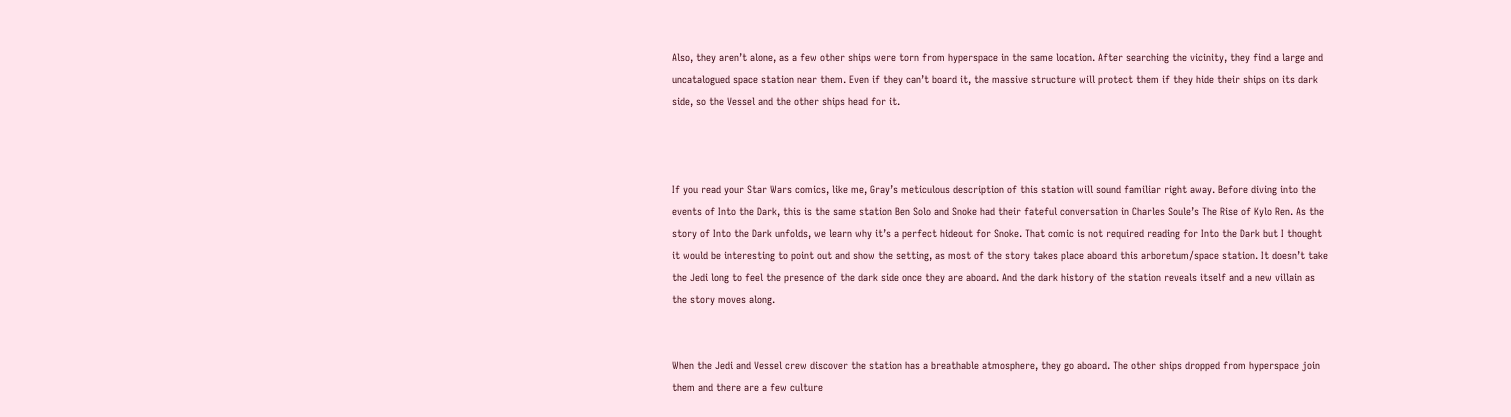Also, they aren’t alone, as a few other ships were torn from hyperspace in the same location. After searching the vicinity, they find a large and uncatalogued space station near them. Even if they can’t board it, the massive structure will protect them if they hide their ships on its dark side, so the Vessel and the other ships head for it.



If you read your Star Wars comics, like me, Gray’s meticulous description of this station will sound familiar right away. Before diving into the events of Into the Dark, this is the same station Ben Solo and Snoke had their fateful conversation in Charles Soule’s The Rise of Kylo Ren. As the story of Into the Dark unfolds, we learn why it’s a perfect hideout for Snoke. That comic is not required reading for Into the Dark but I thought it would be interesting to point out and show the setting, as most of the story takes place aboard this arboretum/space station. It doesn’t take the Jedi long to feel the presence of the dark side once they are aboard. And the dark history of the station reveals itself and a new villain as the story moves along.


When the Jedi and Vessel crew discover the station has a breathable atmosphere, they go aboard. The other ships dropped from hyperspace join them and there are a few culture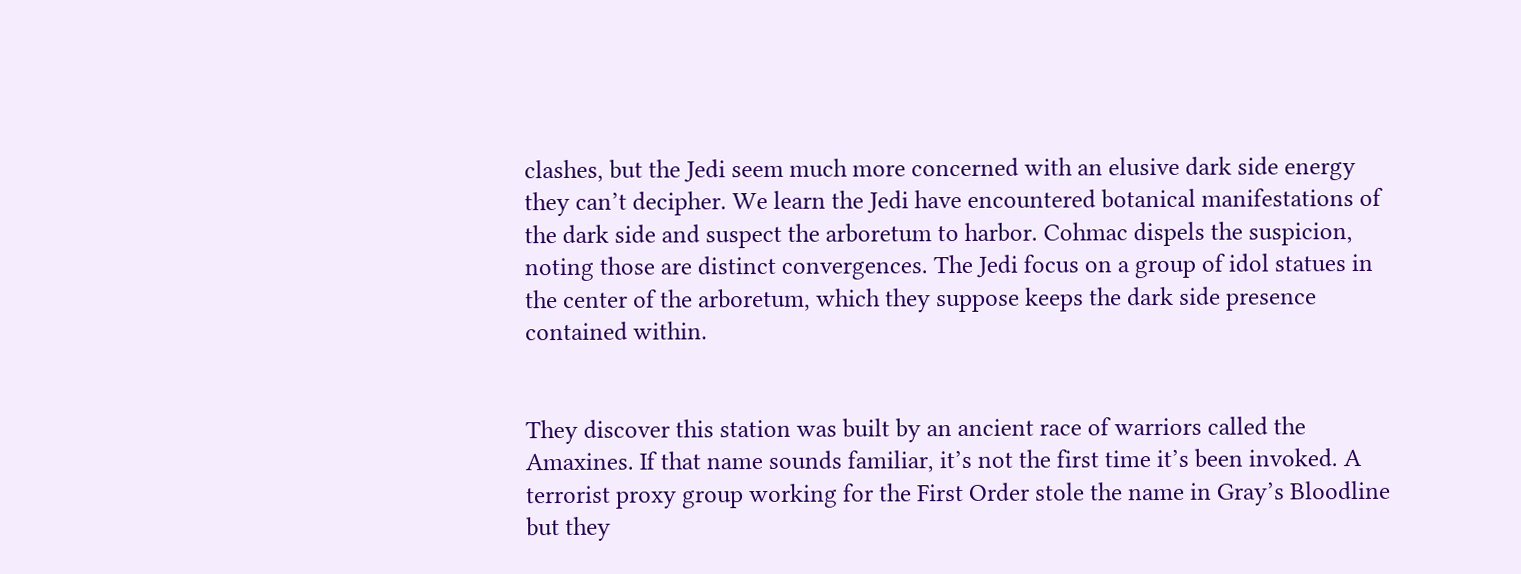clashes, but the Jedi seem much more concerned with an elusive dark side energy they can’t decipher. We learn the Jedi have encountered botanical manifestations of the dark side and suspect the arboretum to harbor. Cohmac dispels the suspicion, noting those are distinct convergences. The Jedi focus on a group of idol statues in the center of the arboretum, which they suppose keeps the dark side presence contained within.


They discover this station was built by an ancient race of warriors called the Amaxines. If that name sounds familiar, it’s not the first time it’s been invoked. A terrorist proxy group working for the First Order stole the name in Gray’s Bloodline but they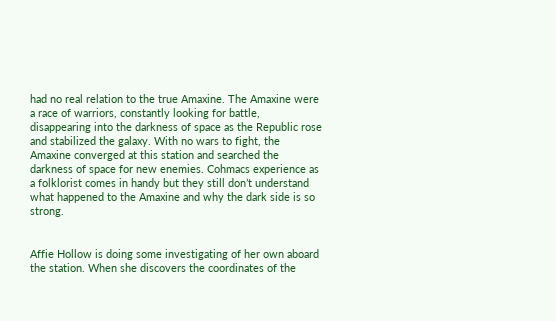had no real relation to the true Amaxine. The Amaxine were a race of warriors, constantly looking for battle, disappearing into the darkness of space as the Republic rose and stabilized the galaxy. With no wars to fight, the Amaxine converged at this station and searched the darkness of space for new enemies. Cohmacs experience as a folklorist comes in handy but they still don’t understand what happened to the Amaxine and why the dark side is so strong.


Affie Hollow is doing some investigating of her own aboard the station. When she discovers the coordinates of the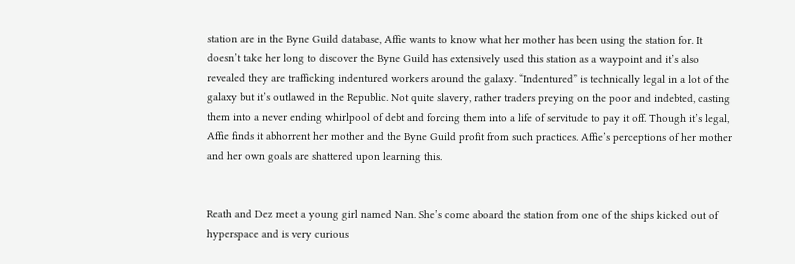station are in the Byne Guild database, Affie wants to know what her mother has been using the station for. It doesn’t take her long to discover the Byne Guild has extensively used this station as a waypoint and it’s also revealed they are trafficking indentured workers around the galaxy. “Indentured” is technically legal in a lot of the galaxy but it’s outlawed in the Republic. Not quite slavery, rather traders preying on the poor and indebted, casting them into a never ending whirlpool of debt and forcing them into a life of servitude to pay it off. Though it’s legal, Affie finds it abhorrent her mother and the Byne Guild profit from such practices. Affie’s perceptions of her mother and her own goals are shattered upon learning this.


Reath and Dez meet a young girl named Nan. She’s come aboard the station from one of the ships kicked out of hyperspace and is very curious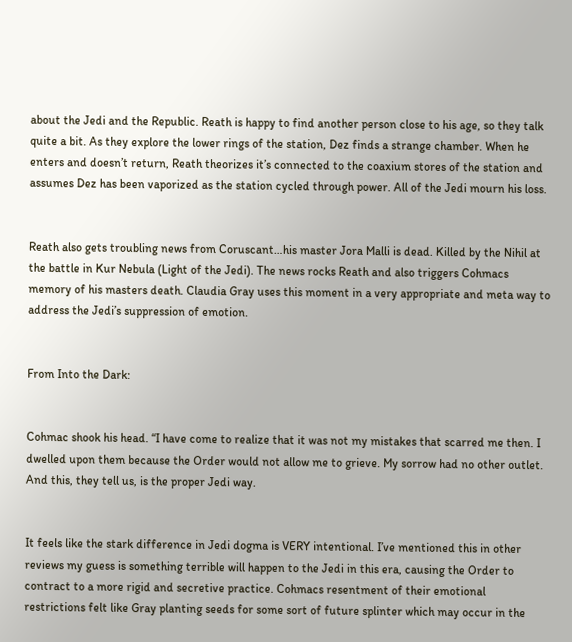about the Jedi and the Republic. Reath is happy to find another person close to his age, so they talk quite a bit. As they explore the lower rings of the station, Dez finds a strange chamber. When he enters and doesn’t return, Reath theorizes it’s connected to the coaxium stores of the station and assumes Dez has been vaporized as the station cycled through power. All of the Jedi mourn his loss.


Reath also gets troubling news from Coruscant…his master Jora Malli is dead. Killed by the Nihil at the battle in Kur Nebula (Light of the Jedi). The news rocks Reath and also triggers Cohmacs memory of his masters death. Claudia Gray uses this moment in a very appropriate and meta way to address the Jedi’s suppression of emotion.


From Into the Dark:


Cohmac shook his head. “I have come to realize that it was not my mistakes that scarred me then. I dwelled upon them because the Order would not allow me to grieve. My sorrow had no other outlet. And this, they tell us, is the proper Jedi way.


It feels like the stark difference in Jedi dogma is VERY intentional. I’ve mentioned this in other reviews my guess is something terrible will happen to the Jedi in this era, causing the Order to contract to a more rigid and secretive practice. Cohmacs resentment of their emotional restrictions felt like Gray planting seeds for some sort of future splinter which may occur in the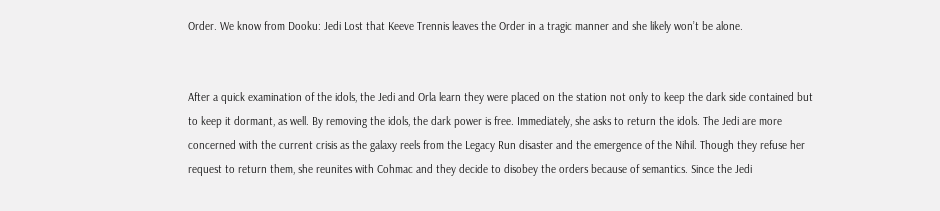Order. We know from Dooku: Jedi Lost that Keeve Trennis leaves the Order in a tragic manner and she likely won’t be alone.


After a quick examination of the idols, the Jedi and Orla learn they were placed on the station not only to keep the dark side contained but to keep it dormant, as well. By removing the idols, the dark power is free. Immediately, she asks to return the idols. The Jedi are more concerned with the current crisis as the galaxy reels from the Legacy Run disaster and the emergence of the Nihil. Though they refuse her request to return them, she reunites with Cohmac and they decide to disobey the orders because of semantics. Since the Jedi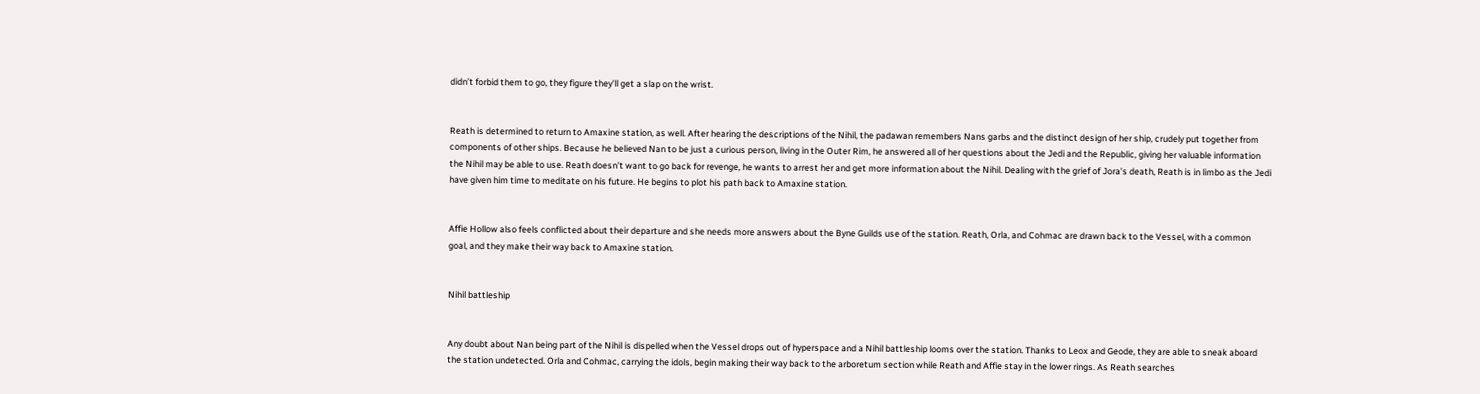didn’t forbid them to go, they figure they’ll get a slap on the wrist.


Reath is determined to return to Amaxine station, as well. After hearing the descriptions of the Nihil, the padawan remembers Nans garbs and the distinct design of her ship, crudely put together from components of other ships. Because he believed Nan to be just a curious person, living in the Outer Rim, he answered all of her questions about the Jedi and the Republic, giving her valuable information the Nihil may be able to use. Reath doesn’t want to go back for revenge, he wants to arrest her and get more information about the Nihil. Dealing with the grief of Jora’s death, Reath is in limbo as the Jedi have given him time to meditate on his future. He begins to plot his path back to Amaxine station.


Affie Hollow also feels conflicted about their departure and she needs more answers about the Byne Guilds use of the station. Reath, Orla, and Cohmac are drawn back to the Vessel, with a common goal, and they make their way back to Amaxine station.


Nihil battleship


Any doubt about Nan being part of the Nihil is dispelled when the Vessel drops out of hyperspace and a Nihil battleship looms over the station. Thanks to Leox and Geode, they are able to sneak aboard the station undetected. Orla and Cohmac, carrying the idols, begin making their way back to the arboretum section while Reath and Affie stay in the lower rings. As Reath searches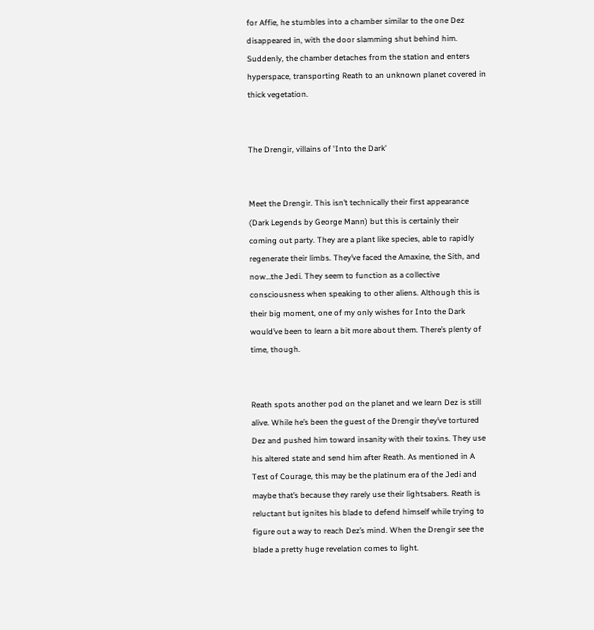for Affie, he stumbles into a chamber similar to the one Dez disappeared in, with the door slamming shut behind him. Suddenly, the chamber detaches from the station and enters hyperspace, transporting Reath to an unknown planet covered in thick vegetation.


The Drengir, villains of 'Into the Dark'


Meet the Drengir. This isn’t technically their first appearance (Dark Legends by George Mann) but this is certainly their coming out party. They are a plant like species, able to rapidly regenerate their limbs. They’ve faced the Amaxine, the Sith, and now…the Jedi. They seem to function as a collective consciousness when speaking to other aliens. Although this is their big moment, one of my only wishes for Into the Dark would’ve been to learn a bit more about them. There’s plenty of time, though.


Reath spots another pod on the planet and we learn Dez is still alive. While he’s been the guest of the Drengir they’ve tortured Dez and pushed him toward insanity with their toxins. They use his altered state and send him after Reath. As mentioned in A Test of Courage, this may be the platinum era of the Jedi and maybe that’s because they rarely use their lightsabers. Reath is reluctant but ignites his blade to defend himself while trying to figure out a way to reach Dez’s mind. When the Drengir see the blade a pretty huge revelation comes to light.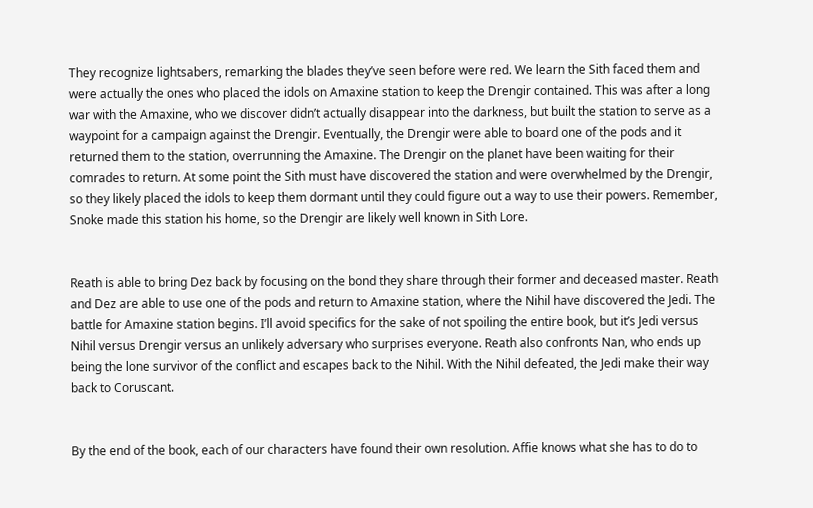They recognize lightsabers, remarking the blades they’ve seen before were red. We learn the Sith faced them and were actually the ones who placed the idols on Amaxine station to keep the Drengir contained. This was after a long war with the Amaxine, who we discover didn’t actually disappear into the darkness, but built the station to serve as a waypoint for a campaign against the Drengir. Eventually, the Drengir were able to board one of the pods and it returned them to the station, overrunning the Amaxine. The Drengir on the planet have been waiting for their comrades to return. At some point the Sith must have discovered the station and were overwhelmed by the Drengir, so they likely placed the idols to keep them dormant until they could figure out a way to use their powers. Remember, Snoke made this station his home, so the Drengir are likely well known in Sith Lore.


Reath is able to bring Dez back by focusing on the bond they share through their former and deceased master. Reath and Dez are able to use one of the pods and return to Amaxine station, where the Nihil have discovered the Jedi. The battle for Amaxine station begins. I’ll avoid specifics for the sake of not spoiling the entire book, but it’s Jedi versus Nihil versus Drengir versus an unlikely adversary who surprises everyone. Reath also confronts Nan, who ends up being the lone survivor of the conflict and escapes back to the Nihil. With the Nihil defeated, the Jedi make their way back to Coruscant.


By the end of the book, each of our characters have found their own resolution. Affie knows what she has to do to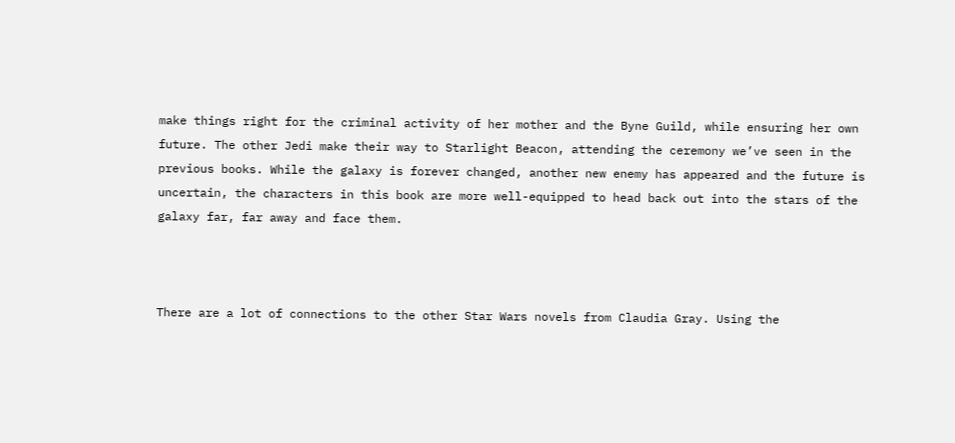make things right for the criminal activity of her mother and the Byne Guild, while ensuring her own future. The other Jedi make their way to Starlight Beacon, attending the ceremony we’ve seen in the previous books. While the galaxy is forever changed, another new enemy has appeared and the future is uncertain, the characters in this book are more well-equipped to head back out into the stars of the galaxy far, far away and face them.



There are a lot of connections to the other Star Wars novels from Claudia Gray. Using the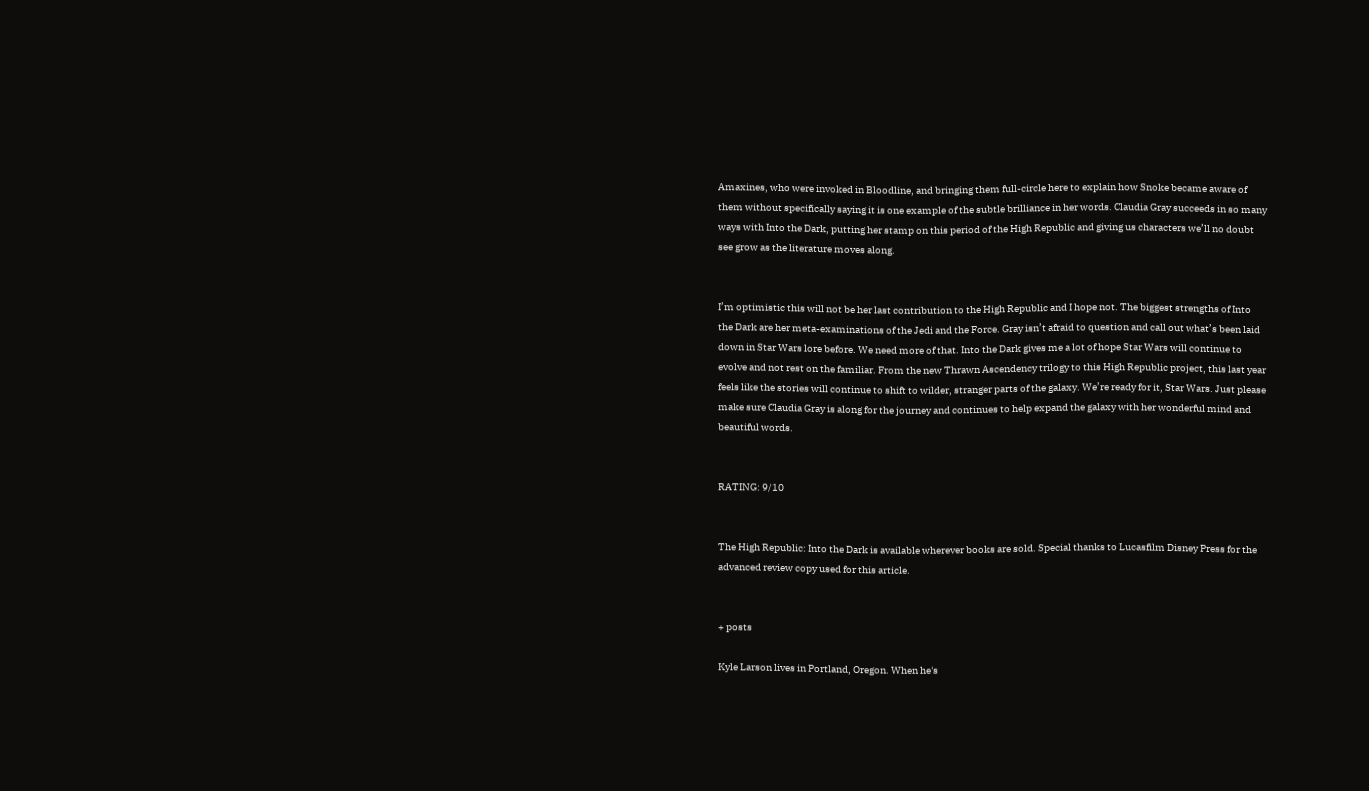Amaxines, who were invoked in Bloodline, and bringing them full-circle here to explain how Snoke became aware of them without specifically saying it is one example of the subtle brilliance in her words. Claudia Gray succeeds in so many ways with Into the Dark, putting her stamp on this period of the High Republic and giving us characters we’ll no doubt see grow as the literature moves along.


I’m optimistic this will not be her last contribution to the High Republic and I hope not. The biggest strengths of Into the Dark are her meta-examinations of the Jedi and the Force. Gray isn’t afraid to question and call out what’s been laid down in Star Wars lore before. We need more of that. Into the Dark gives me a lot of hope Star Wars will continue to evolve and not rest on the familiar. From the new Thrawn Ascendency trilogy to this High Republic project, this last year feels like the stories will continue to shift to wilder, stranger parts of the galaxy. We’re ready for it, Star Wars. Just please make sure Claudia Gray is along for the journey and continues to help expand the galaxy with her wonderful mind and beautiful words.


RATING: 9/10


The High Republic: Into the Dark is available wherever books are sold. Special thanks to Lucasfilm Disney Press for the advanced review copy used for this article.


+ posts

Kyle Larson lives in Portland, Oregon. When he's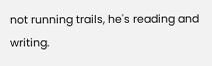not running trails, he's reading and writing.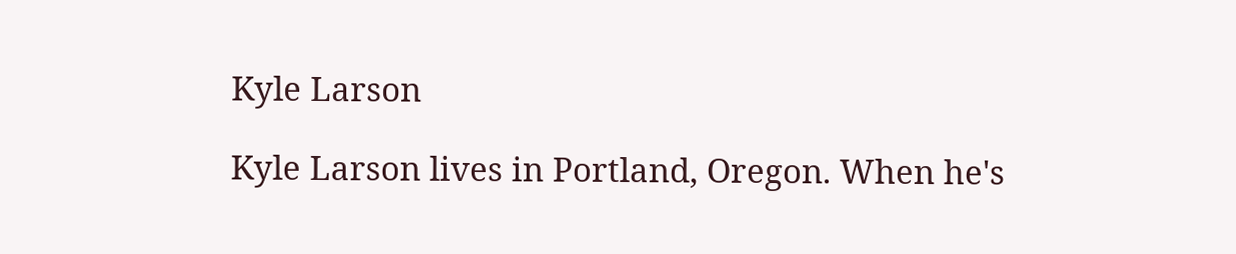Kyle Larson

Kyle Larson lives in Portland, Oregon. When he's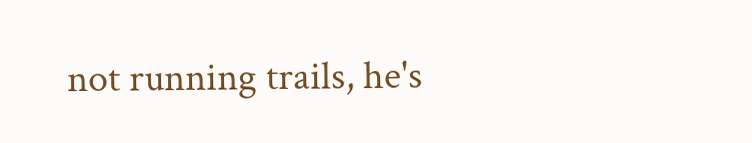not running trails, he's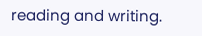reading and writing.